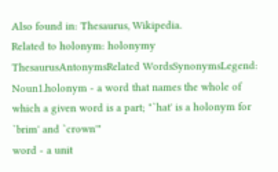Also found in: Thesaurus, Wikipedia.
Related to holonym: holonymy
ThesaurusAntonymsRelated WordsSynonymsLegend:
Noun1.holonym - a word that names the whole of which a given word is a part; "`hat' is a holonym for `brim' and `crown'"
word - a unit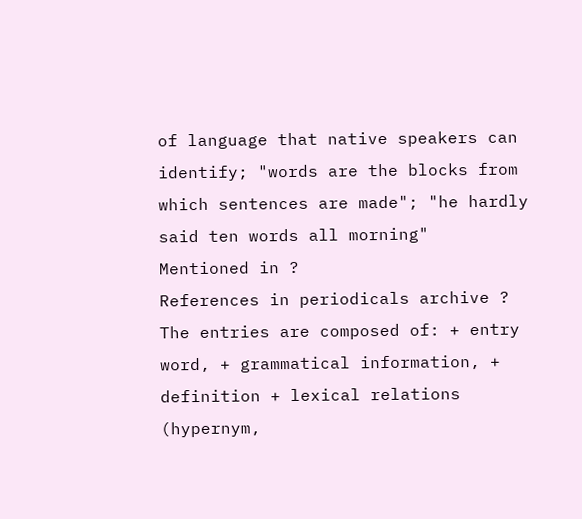of language that native speakers can identify; "words are the blocks from which sentences are made"; "he hardly said ten words all morning"
Mentioned in ?
References in periodicals archive ?
The entries are composed of: + entry word, + grammatical information, + definition + lexical relations (hypernym,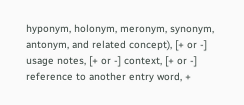hyponym, holonym, meronym, synonym, antonym, and related concept), [+ or -] usage notes, [+ or -] context, [+ or -] reference to another entry word, +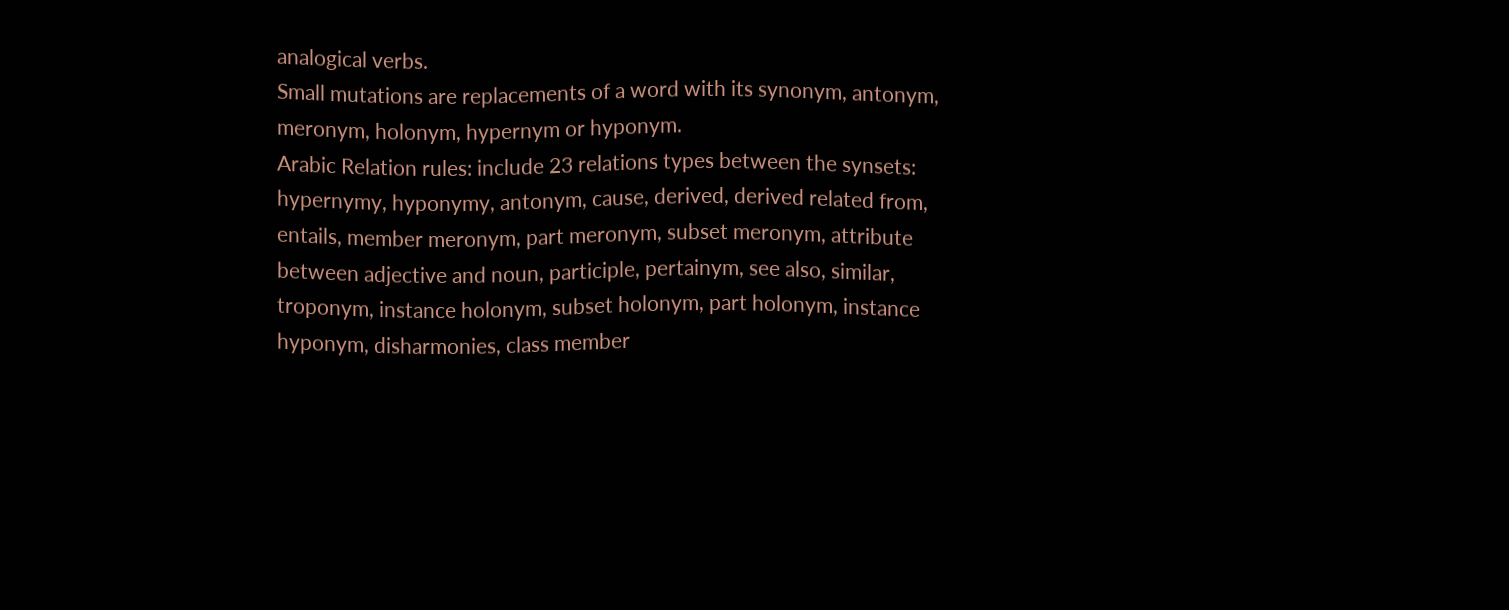analogical verbs.
Small mutations are replacements of a word with its synonym, antonym, meronym, holonym, hypernym or hyponym.
Arabic Relation rules: include 23 relations types between the synsets: hypernymy, hyponymy, antonym, cause, derived, derived related from, entails, member meronym, part meronym, subset meronym, attribute between adjective and noun, participle, pertainym, see also, similar, troponym, instance holonym, subset holonym, part holonym, instance hyponym, disharmonies, class member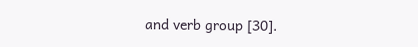and verb group [30].